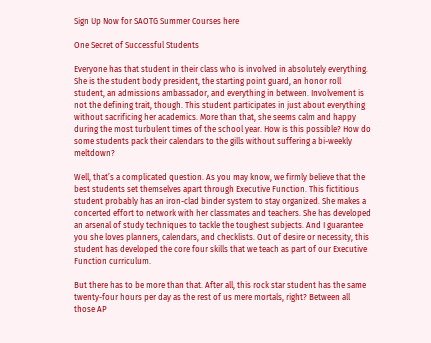Sign Up Now for SAOTG Summer Courses here

One Secret of Successful Students

Everyone has that student in their class who is involved in absolutely everything. She is the student body president, the starting point guard, an honor roll student, an admissions ambassador, and everything in between. Involvement is not the defining trait, though. This student participates in just about everything without sacrificing her academics. More than that, she seems calm and happy during the most turbulent times of the school year. How is this possible? How do some students pack their calendars to the gills without suffering a bi-weekly meltdown?

Well, that’s a complicated question. As you may know, we firmly believe that the best students set themselves apart through Executive Function. This fictitious student probably has an iron-clad binder system to stay organized. She makes a concerted effort to network with her classmates and teachers. She has developed an arsenal of study techniques to tackle the toughest subjects. And I guarantee you she loves planners, calendars, and checklists. Out of desire or necessity, this student has developed the core four skills that we teach as part of our Executive Function curriculum.

But there has to be more than that. After all, this rock star student has the same twenty-four hours per day as the rest of us mere mortals, right? Between all those AP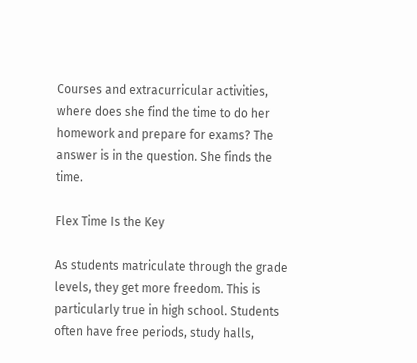Courses and extracurricular activities, where does she find the time to do her homework and prepare for exams? The answer is in the question. She finds the time.

Flex Time Is the Key

As students matriculate through the grade levels, they get more freedom. This is particularly true in high school. Students often have free periods, study halls,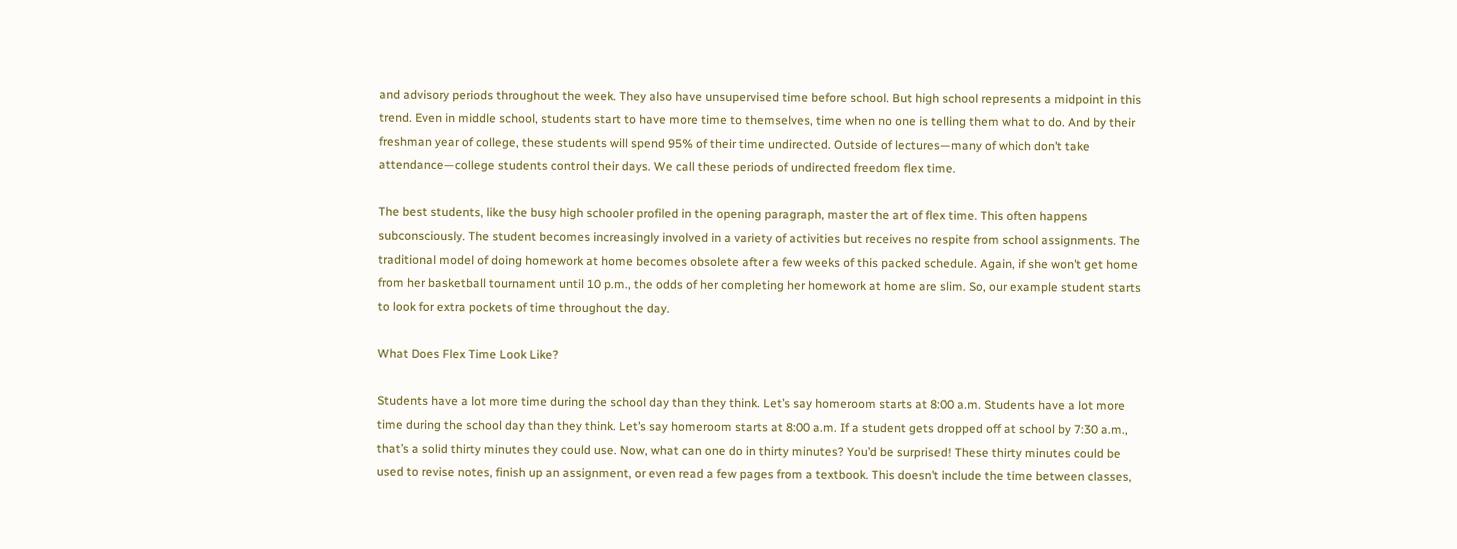and advisory periods throughout the week. They also have unsupervised time before school. But high school represents a midpoint in this trend. Even in middle school, students start to have more time to themselves, time when no one is telling them what to do. And by their freshman year of college, these students will spend 95% of their time undirected. Outside of lectures—many of which don’t take attendance—college students control their days. We call these periods of undirected freedom flex time.

The best students, like the busy high schooler profiled in the opening paragraph, master the art of flex time. This often happens subconsciously. The student becomes increasingly involved in a variety of activities but receives no respite from school assignments. The traditional model of doing homework at home becomes obsolete after a few weeks of this packed schedule. Again, if she won’t get home from her basketball tournament until 10 p.m., the odds of her completing her homework at home are slim. So, our example student starts to look for extra pockets of time throughout the day.

What Does Flex Time Look Like?

Students have a lot more time during the school day than they think. Let’s say homeroom starts at 8:00 a.m. Students have a lot more time during the school day than they think. Let’s say homeroom starts at 8:00 a.m. If a student gets dropped off at school by 7:30 a.m., that’s a solid thirty minutes they could use. Now, what can one do in thirty minutes? You’d be surprised! These thirty minutes could be used to revise notes, finish up an assignment, or even read a few pages from a textbook. This doesn’t include the time between classes,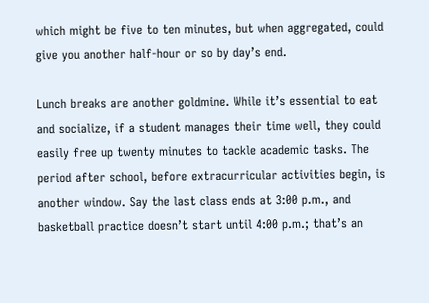which might be five to ten minutes, but when aggregated, could give you another half-hour or so by day’s end.

Lunch breaks are another goldmine. While it’s essential to eat and socialize, if a student manages their time well, they could easily free up twenty minutes to tackle academic tasks. The period after school, before extracurricular activities begin, is another window. Say the last class ends at 3:00 p.m., and basketball practice doesn’t start until 4:00 p.m.; that’s an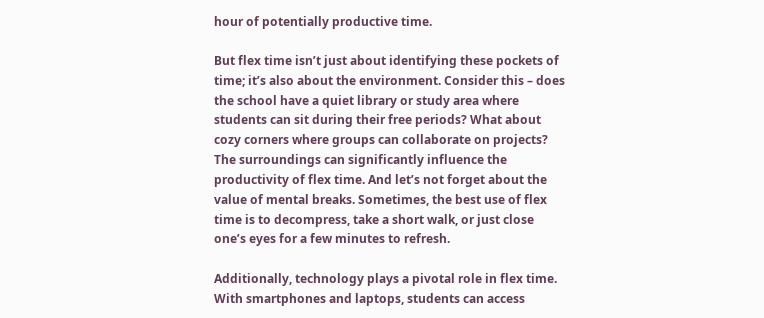hour of potentially productive time.

But flex time isn’t just about identifying these pockets of time; it’s also about the environment. Consider this – does the school have a quiet library or study area where students can sit during their free periods? What about cozy corners where groups can collaborate on projects? The surroundings can significantly influence the productivity of flex time. And let’s not forget about the value of mental breaks. Sometimes, the best use of flex time is to decompress, take a short walk, or just close one’s eyes for a few minutes to refresh.

Additionally, technology plays a pivotal role in flex time. With smartphones and laptops, students can access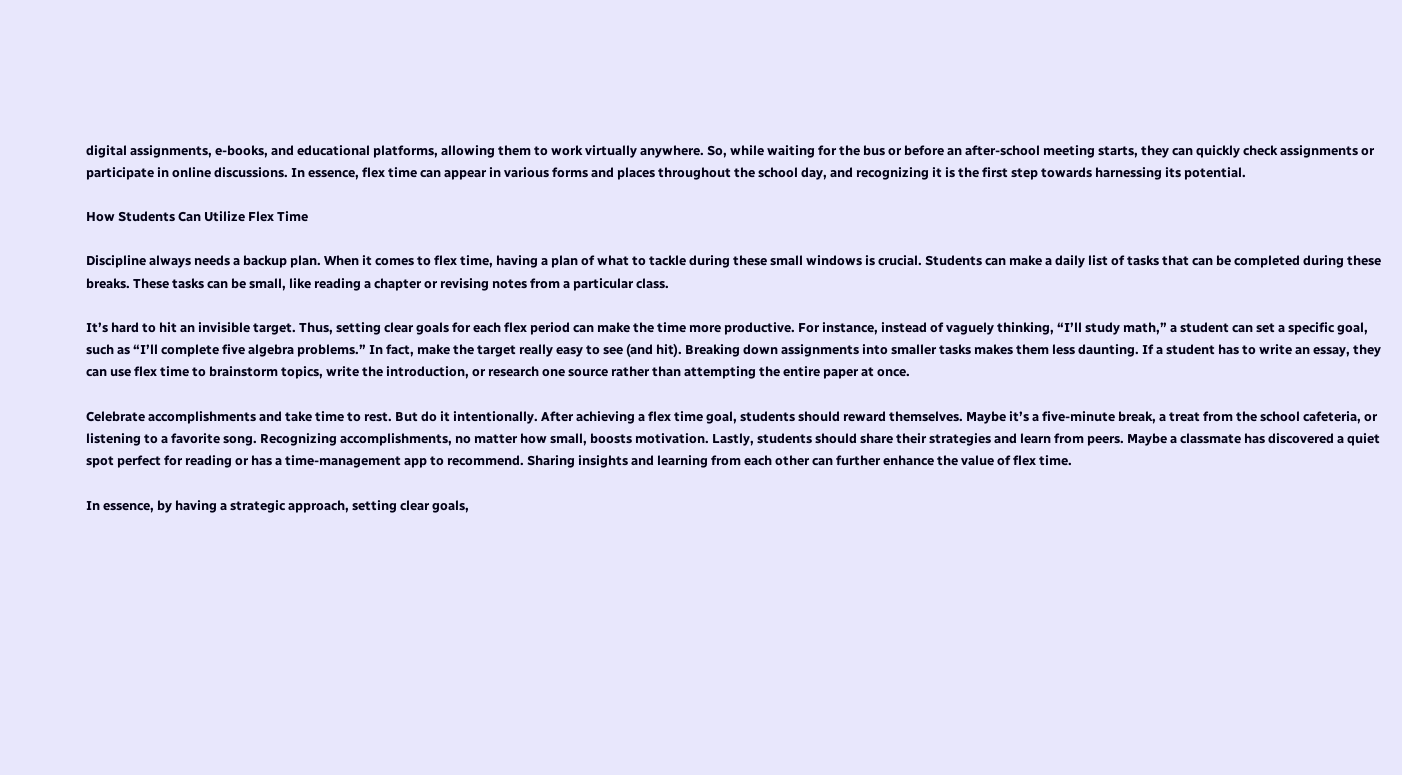digital assignments, e-books, and educational platforms, allowing them to work virtually anywhere. So, while waiting for the bus or before an after-school meeting starts, they can quickly check assignments or participate in online discussions. In essence, flex time can appear in various forms and places throughout the school day, and recognizing it is the first step towards harnessing its potential.

How Students Can Utilize Flex Time

Discipline always needs a backup plan. When it comes to flex time, having a plan of what to tackle during these small windows is crucial. Students can make a daily list of tasks that can be completed during these breaks. These tasks can be small, like reading a chapter or revising notes from a particular class.

It’s hard to hit an invisible target. Thus, setting clear goals for each flex period can make the time more productive. For instance, instead of vaguely thinking, “I’ll study math,” a student can set a specific goal, such as “I’ll complete five algebra problems.” In fact, make the target really easy to see (and hit). Breaking down assignments into smaller tasks makes them less daunting. If a student has to write an essay, they can use flex time to brainstorm topics, write the introduction, or research one source rather than attempting the entire paper at once.

Celebrate accomplishments and take time to rest. But do it intentionally. After achieving a flex time goal, students should reward themselves. Maybe it’s a five-minute break, a treat from the school cafeteria, or listening to a favorite song. Recognizing accomplishments, no matter how small, boosts motivation. Lastly, students should share their strategies and learn from peers. Maybe a classmate has discovered a quiet spot perfect for reading or has a time-management app to recommend. Sharing insights and learning from each other can further enhance the value of flex time.

In essence, by having a strategic approach, setting clear goals,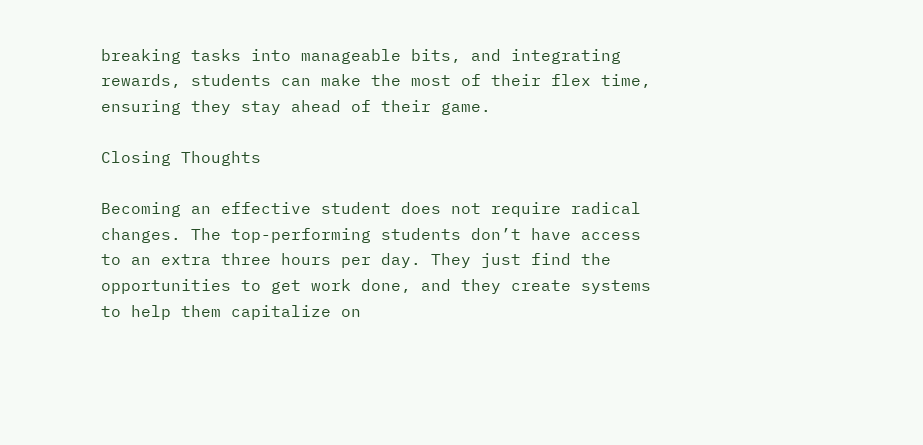breaking tasks into manageable bits, and integrating rewards, students can make the most of their flex time, ensuring they stay ahead of their game.

Closing Thoughts

Becoming an effective student does not require radical changes. The top-performing students don’t have access to an extra three hours per day. They just find the opportunities to get work done, and they create systems to help them capitalize on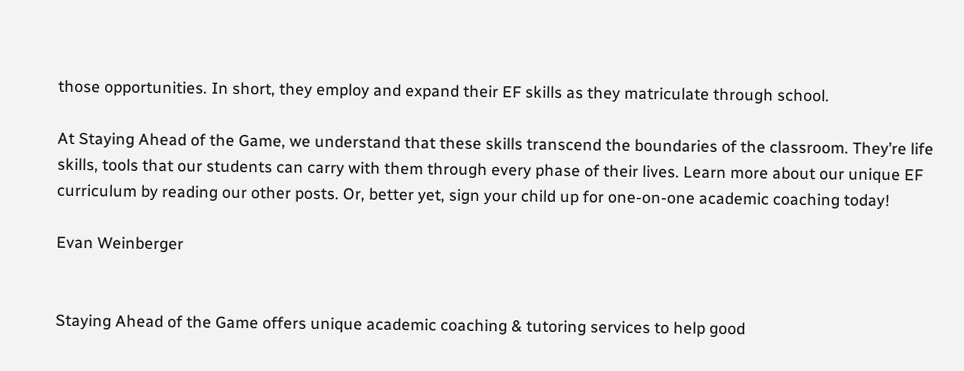those opportunities. In short, they employ and expand their EF skills as they matriculate through school.

At Staying Ahead of the Game, we understand that these skills transcend the boundaries of the classroom. They’re life skills, tools that our students can carry with them through every phase of their lives. Learn more about our unique EF curriculum by reading our other posts. Or, better yet, sign your child up for one-on-one academic coaching today!

Evan Weinberger


Staying Ahead of the Game offers unique academic coaching & tutoring services to help good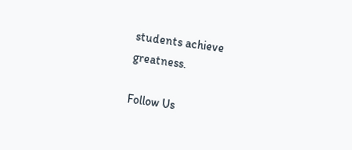students achieve greatness.

Follow Us